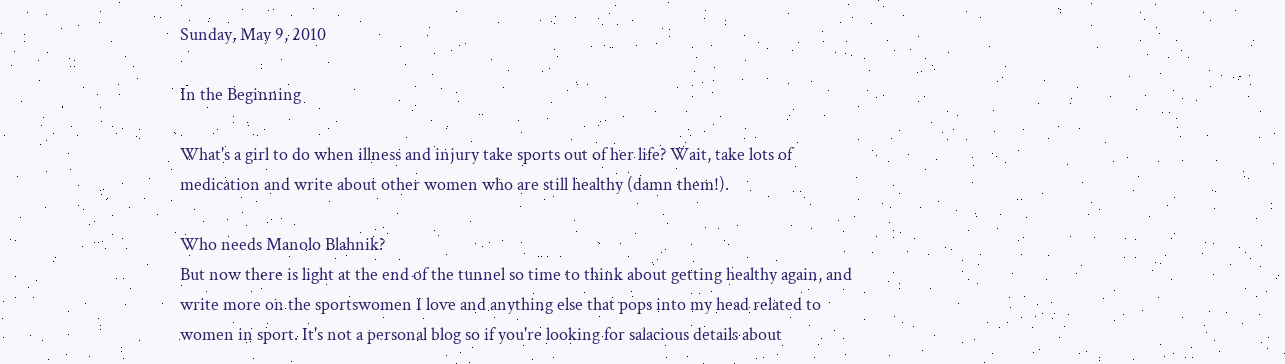Sunday, May 9, 2010

In the Beginning

What's a girl to do when illness and injury take sports out of her life? Wait, take lots of medication and write about other women who are still healthy (damn them!).

Who needs Manolo Blahnik?
But now there is light at the end of the tunnel so time to think about getting healthy again, and write more on the sportswomen I love and anything else that pops into my head related to women in sport. It's not a personal blog so if you're looking for salacious details about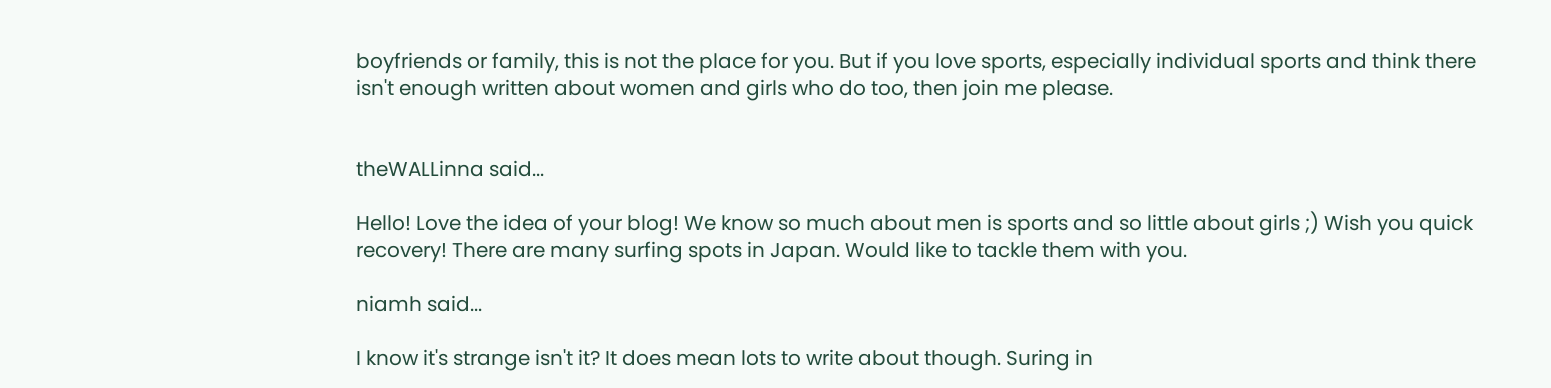boyfriends or family, this is not the place for you. But if you love sports, especially individual sports and think there isn't enough written about women and girls who do too, then join me please.


theWALLinna said...

Hello! Love the idea of your blog! We know so much about men is sports and so little about girls ;) Wish you quick recovery! There are many surfing spots in Japan. Would like to tackle them with you.

niamh said...

I know it's strange isn't it? It does mean lots to write about though. Suring in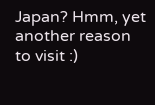Japan? Hmm, yet another reason to visit :)